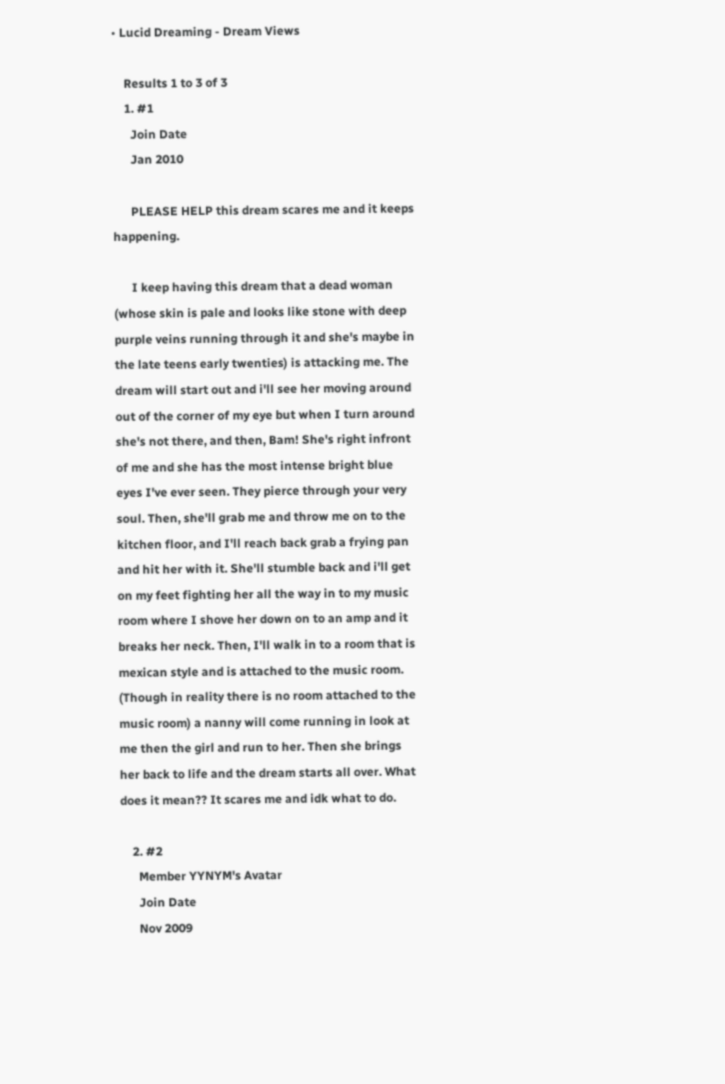• Lucid Dreaming - Dream Views

    Results 1 to 3 of 3
    1. #1
      Join Date
      Jan 2010

      PLEASE HELP this dream scares me and it keeps happening.

      I keep having this dream that a dead woman (whose skin is pale and looks like stone with deep purple veins running through it and she's maybe in the late teens early twenties) is attacking me. The dream will start out and i'll see her moving around out of the corner of my eye but when I turn around she's not there, and then, Bam! She's right infront of me and she has the most intense bright blue eyes I've ever seen. They pierce through your very soul. Then, she'll grab me and throw me on to the kitchen floor, and I'll reach back grab a frying pan and hit her with it. She'll stumble back and i'll get on my feet fighting her all the way in to my music room where I shove her down on to an amp and it breaks her neck. Then, I'll walk in to a room that is mexican style and is attached to the music room. (Though in reality there is no room attached to the music room) a nanny will come running in look at me then the girl and run to her. Then she brings her back to life and the dream starts all over. What does it mean?? It scares me and idk what to do.

    2. #2
      Member YYNYM's Avatar
      Join Date
      Nov 2009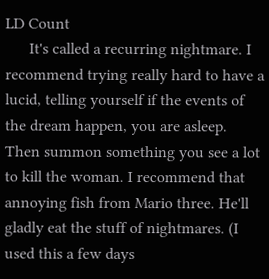LD Count
      It's called a recurring nightmare. I recommend trying really hard to have a lucid, telling yourself if the events of the dream happen, you are asleep. Then summon something you see a lot to kill the woman. I recommend that annoying fish from Mario three. He'll gladly eat the stuff of nightmares. (I used this a few days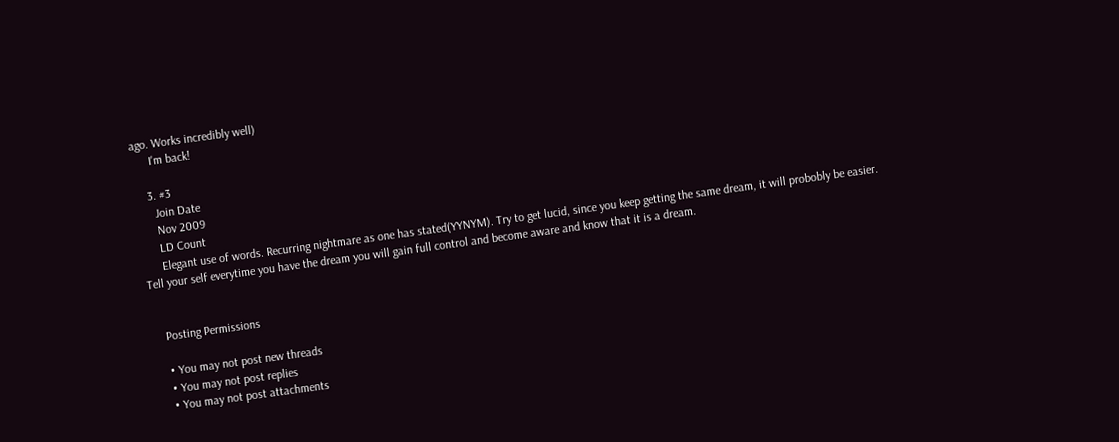ago. Works incredibly well)
      I'm back!

    3. #3
      Join Date
      Nov 2009
      LD Count
      Elegant use of words. Recurring nightmare as one has stated(YYNYM). Try to get lucid, since you keep getting the same dream, it will probobly be easier. Tell your self everytime you have the dream you will gain full control and become aware and know that it is a dream.


    Posting Permissions

    • You may not post new threads
    • You may not post replies
    • You may not post attachments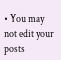• You may not edit your posts